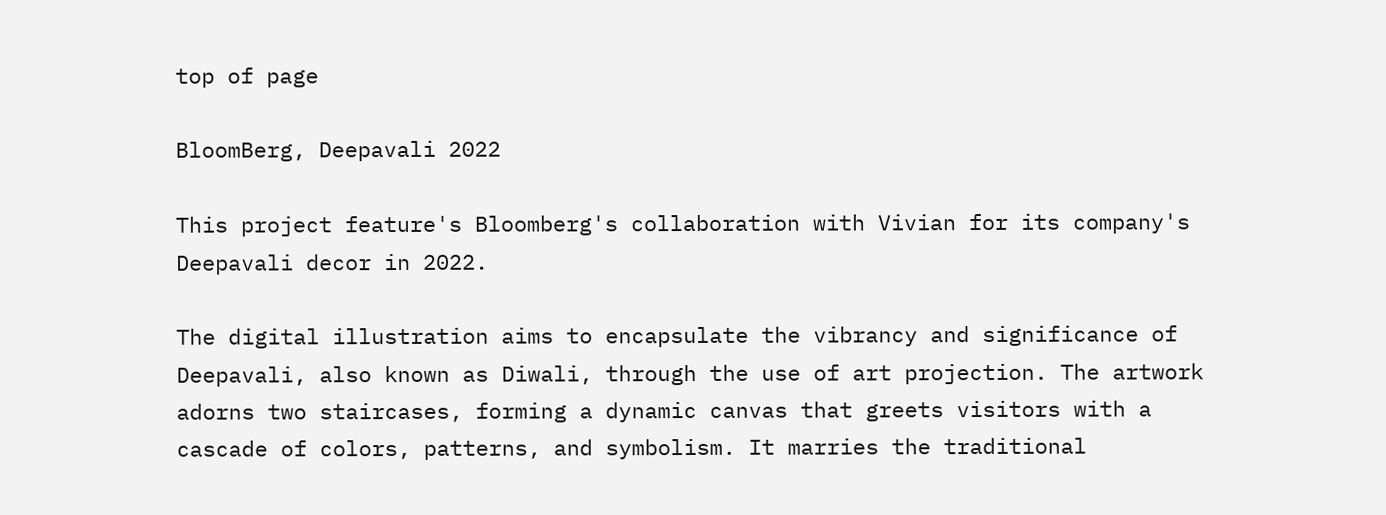top of page

BloomBerg, Deepavali 2022

This project feature's Bloomberg's collaboration with Vivian for its company's Deepavali decor in 2022.

The digital illustration aims to encapsulate the vibrancy and significance of Deepavali, also known as Diwali, through the use of art projection. The artwork adorns two staircases, forming a dynamic canvas that greets visitors with a cascade of colors, patterns, and symbolism. It marries the traditional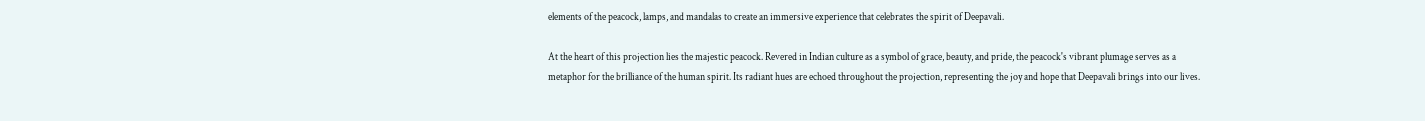elements of the peacock, lamps, and mandalas to create an immersive experience that celebrates the spirit of Deepavali.

At the heart of this projection lies the majestic peacock. Revered in Indian culture as a symbol of grace, beauty, and pride, the peacock's vibrant plumage serves as a metaphor for the brilliance of the human spirit. Its radiant hues are echoed throughout the projection, representing the joy and hope that Deepavali brings into our lives.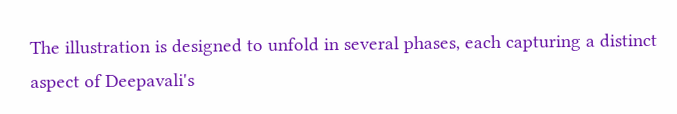The illustration is designed to unfold in several phases, each capturing a distinct aspect of Deepavali's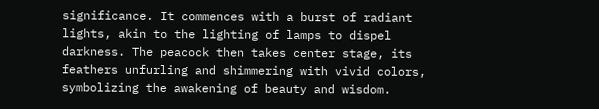significance. It commences with a burst of radiant lights, akin to the lighting of lamps to dispel darkness. The peacock then takes center stage, its feathers unfurling and shimmering with vivid colors, symbolizing the awakening of beauty and wisdom.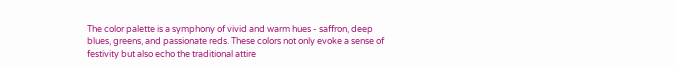The color palette is a symphony of vivid and warm hues - saffron, deep blues, greens, and passionate reds. These colors not only evoke a sense of festivity but also echo the traditional attire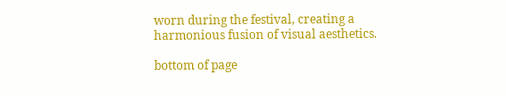worn during the festival, creating a harmonious fusion of visual aesthetics.

bottom of page